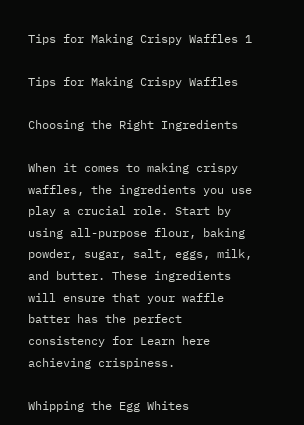Tips for Making Crispy Waffles 1

Tips for Making Crispy Waffles

Choosing the Right Ingredients

When it comes to making crispy waffles, the ingredients you use play a crucial role. Start by using all-purpose flour, baking powder, sugar, salt, eggs, milk, and butter. These ingredients will ensure that your waffle batter has the perfect consistency for Learn here achieving crispiness.

Whipping the Egg Whites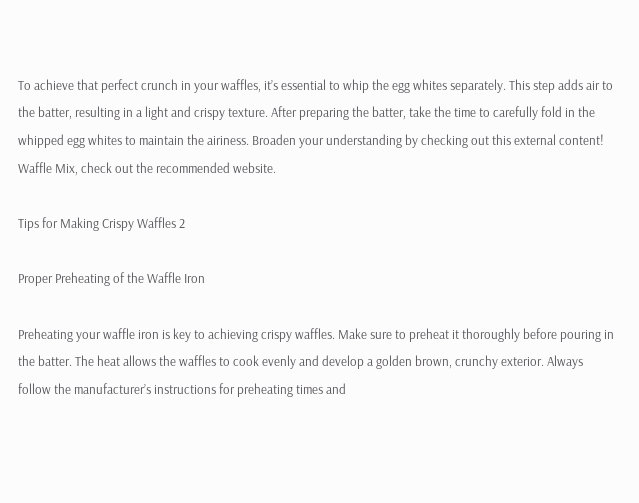To achieve that perfect crunch in your waffles, it’s essential to whip the egg whites separately. This step adds air to the batter, resulting in a light and crispy texture. After preparing the batter, take the time to carefully fold in the whipped egg whites to maintain the airiness. Broaden your understanding by checking out this external content! Waffle Mix, check out the recommended website.

Tips for Making Crispy Waffles 2

Proper Preheating of the Waffle Iron

Preheating your waffle iron is key to achieving crispy waffles. Make sure to preheat it thoroughly before pouring in the batter. The heat allows the waffles to cook evenly and develop a golden brown, crunchy exterior. Always follow the manufacturer’s instructions for preheating times and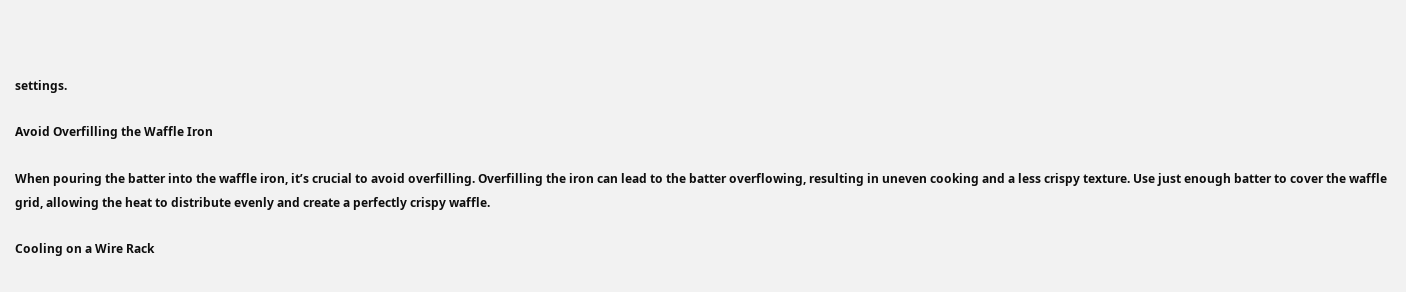settings.

Avoid Overfilling the Waffle Iron

When pouring the batter into the waffle iron, it’s crucial to avoid overfilling. Overfilling the iron can lead to the batter overflowing, resulting in uneven cooking and a less crispy texture. Use just enough batter to cover the waffle grid, allowing the heat to distribute evenly and create a perfectly crispy waffle.

Cooling on a Wire Rack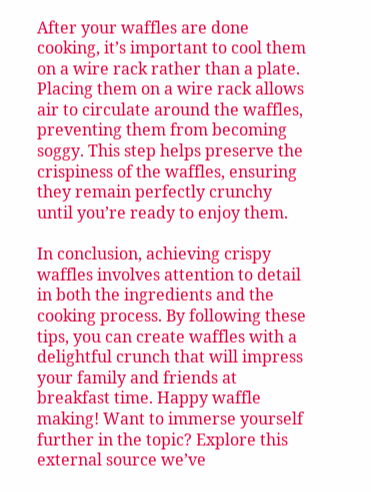After your waffles are done cooking, it’s important to cool them on a wire rack rather than a plate. Placing them on a wire rack allows air to circulate around the waffles, preventing them from becoming soggy. This step helps preserve the crispiness of the waffles, ensuring they remain perfectly crunchy until you’re ready to enjoy them.

In conclusion, achieving crispy waffles involves attention to detail in both the ingredients and the cooking process. By following these tips, you can create waffles with a delightful crunch that will impress your family and friends at breakfast time. Happy waffle making! Want to immerse yourself further in the topic? Explore this external source we’ve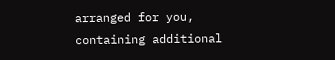arranged for you, containing additional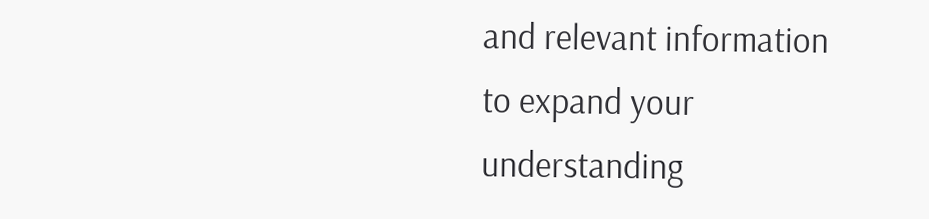and relevant information to expand your understanding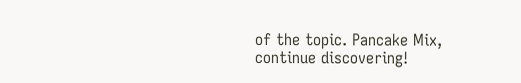of the topic. Pancake Mix, continue discovering!